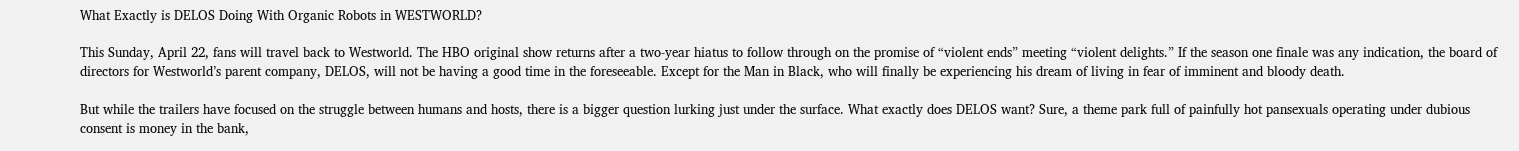What Exactly is DELOS Doing With Organic Robots in WESTWORLD?

This Sunday, April 22, fans will travel back to Westworld. The HBO original show returns after a two-year hiatus to follow through on the promise of “violent ends” meeting “violent delights.” If the season one finale was any indication, the board of directors for Westworld’s parent company, DELOS, will not be having a good time in the foreseeable. Except for the Man in Black, who will finally be experiencing his dream of living in fear of imminent and bloody death.

But while the trailers have focused on the struggle between humans and hosts, there is a bigger question lurking just under the surface. What exactly does DELOS want? Sure, a theme park full of painfully hot pansexuals operating under dubious consent is money in the bank,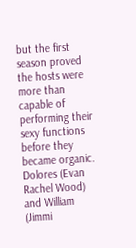but the first season proved the hosts were more than capable of performing their sexy functions before they became organic. Dolores (Evan Rachel Wood) and William (Jimmi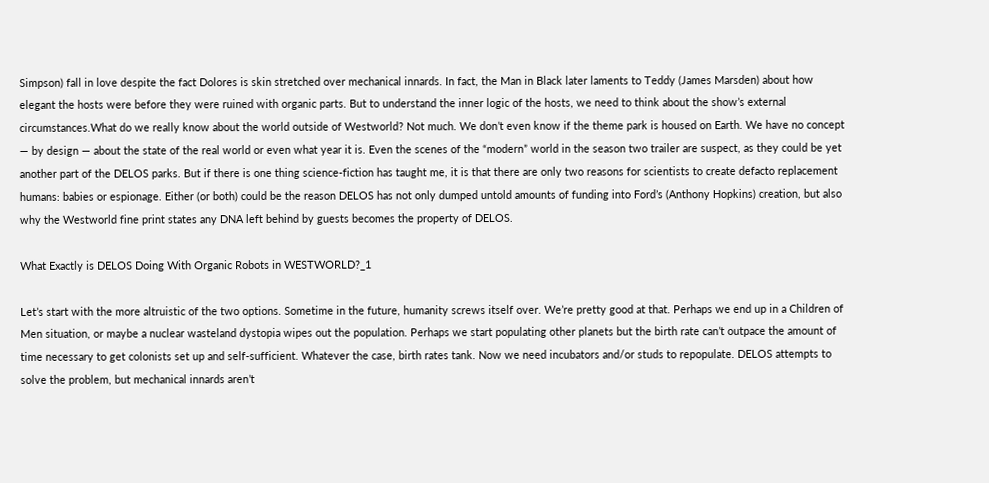Simpson) fall in love despite the fact Dolores is skin stretched over mechanical innards. In fact, the Man in Black later laments to Teddy (James Marsden) about how elegant the hosts were before they were ruined with organic parts. But to understand the inner logic of the hosts, we need to think about the show’s external circumstances.What do we really know about the world outside of Westworld? Not much. We don’t even know if the theme park is housed on Earth. We have no concept — by design — about the state of the real world or even what year it is. Even the scenes of the “modern” world in the season two trailer are suspect, as they could be yet another part of the DELOS parks. But if there is one thing science-fiction has taught me, it is that there are only two reasons for scientists to create defacto replacement humans: babies or espionage. Either (or both) could be the reason DELOS has not only dumped untold amounts of funding into Ford’s (Anthony Hopkins) creation, but also why the Westworld fine print states any DNA left behind by guests becomes the property of DELOS.

What Exactly is DELOS Doing With Organic Robots in WESTWORLD?_1

Let’s start with the more altruistic of the two options. Sometime in the future, humanity screws itself over. We’re pretty good at that. Perhaps we end up in a Children of Men situation, or maybe a nuclear wasteland dystopia wipes out the population. Perhaps we start populating other planets but the birth rate can’t outpace the amount of time necessary to get colonists set up and self-sufficient. Whatever the case, birth rates tank. Now we need incubators and/or studs to repopulate. DELOS attempts to solve the problem, but mechanical innards aren’t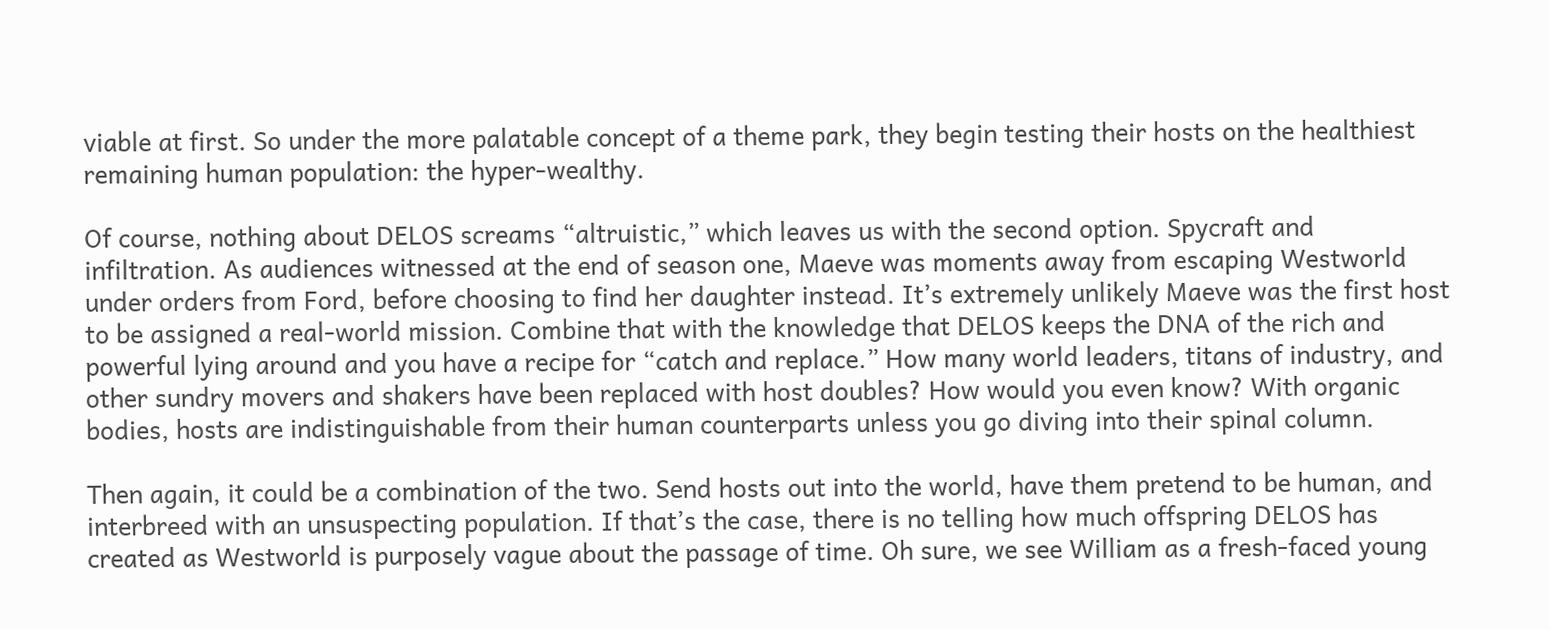viable at first. So under the more palatable concept of a theme park, they begin testing their hosts on the healthiest remaining human population: the hyper-wealthy.

Of course, nothing about DELOS screams “altruistic,” which leaves us with the second option. Spycraft and infiltration. As audiences witnessed at the end of season one, Maeve was moments away from escaping Westworld under orders from Ford, before choosing to find her daughter instead. It’s extremely unlikely Maeve was the first host to be assigned a real-world mission. Combine that with the knowledge that DELOS keeps the DNA of the rich and powerful lying around and you have a recipe for “catch and replace.” How many world leaders, titans of industry, and other sundry movers and shakers have been replaced with host doubles? How would you even know? With organic bodies, hosts are indistinguishable from their human counterparts unless you go diving into their spinal column.

Then again, it could be a combination of the two. Send hosts out into the world, have them pretend to be human, and interbreed with an unsuspecting population. If that’s the case, there is no telling how much offspring DELOS has created as Westworld is purposely vague about the passage of time. Oh sure, we see William as a fresh-faced young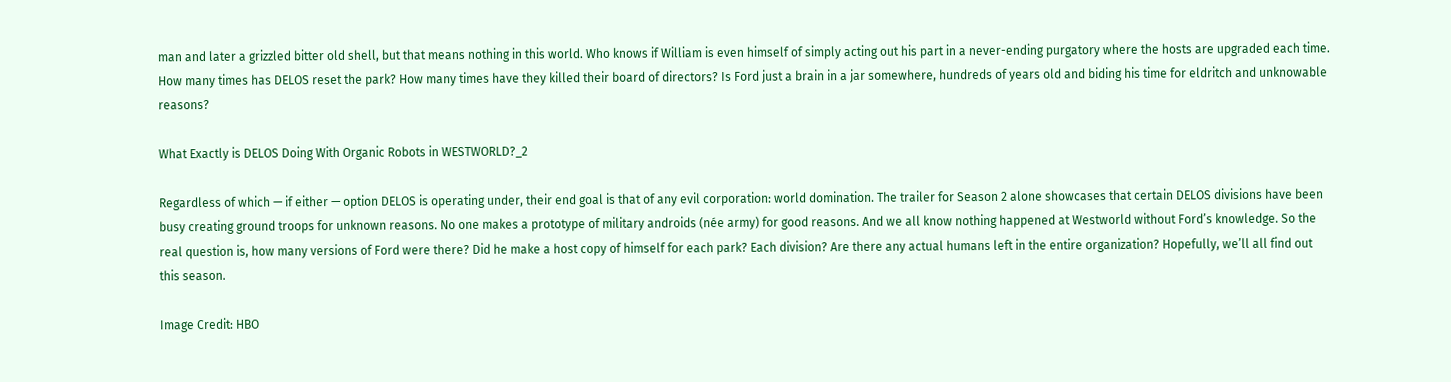man and later a grizzled bitter old shell, but that means nothing in this world. Who knows if William is even himself of simply acting out his part in a never-ending purgatory where the hosts are upgraded each time. How many times has DELOS reset the park? How many times have they killed their board of directors? Is Ford just a brain in a jar somewhere, hundreds of years old and biding his time for eldritch and unknowable reasons?

What Exactly is DELOS Doing With Organic Robots in WESTWORLD?_2

Regardless of which — if either — option DELOS is operating under, their end goal is that of any evil corporation: world domination. The trailer for Season 2 alone showcases that certain DELOS divisions have been busy creating ground troops for unknown reasons. No one makes a prototype of military androids (née army) for good reasons. And we all know nothing happened at Westworld without Ford’s knowledge. So the real question is, how many versions of Ford were there? Did he make a host copy of himself for each park? Each division? Are there any actual humans left in the entire organization? Hopefully, we’ll all find out this season.

Image Credit: HBO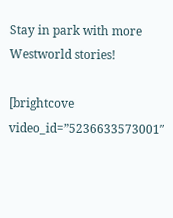Stay in park with more Westworld stories!

[brightcove video_id=”5236633573001″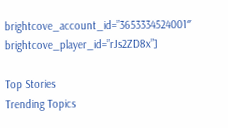brightcove_account_id=”3653334524001″ brightcove_player_id=”rJs2ZD8x”]

Top Stories
Trending Topics